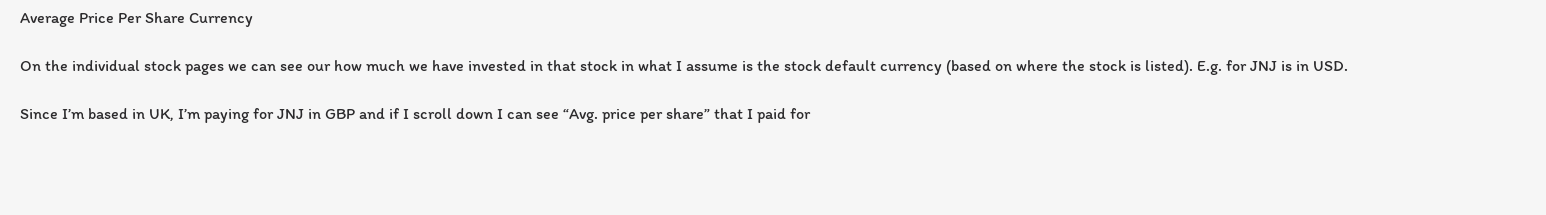Average Price Per Share Currency

On the individual stock pages we can see our how much we have invested in that stock in what I assume is the stock default currency (based on where the stock is listed). E.g. for JNJ is in USD.

Since I’m based in UK, I’m paying for JNJ in GBP and if I scroll down I can see “Avg. price per share” that I paid for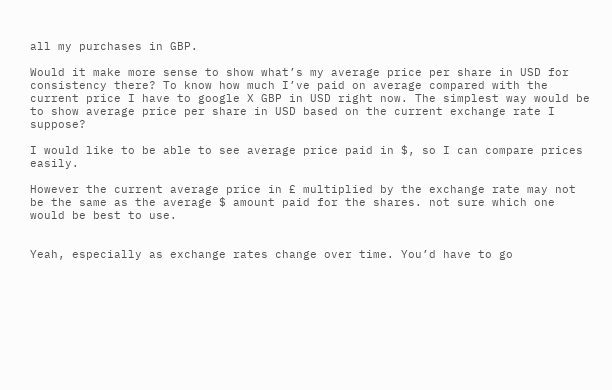all my purchases in GBP.

Would it make more sense to show what’s my average price per share in USD for consistency there? To know how much I’ve paid on average compared with the current price I have to google X GBP in USD right now. The simplest way would be to show average price per share in USD based on the current exchange rate I suppose?

I would like to be able to see average price paid in $, so I can compare prices easily.

However the current average price in £ multiplied by the exchange rate may not be the same as the average $ amount paid for the shares. not sure which one would be best to use.


Yeah, especially as exchange rates change over time. You’d have to go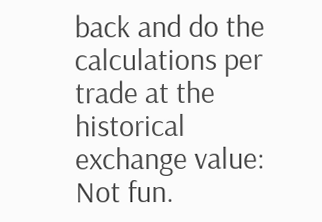back and do the calculations per trade at the historical exchange value: Not fun.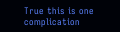True this is one complication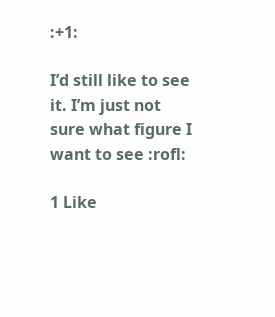:+1:

I’d still like to see it. I’m just not sure what figure I want to see :rofl:

1 Like